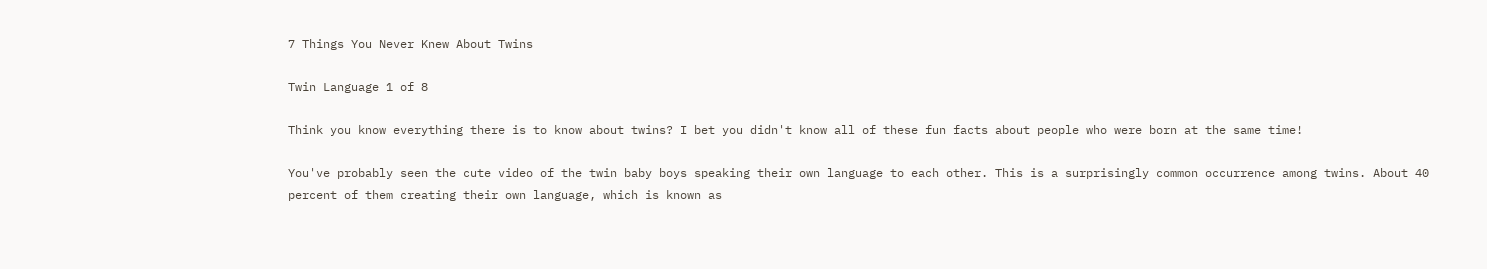7 Things You Never Knew About Twins

Twin Language 1 of 8

Think you know everything there is to know about twins? I bet you didn't know all of these fun facts about people who were born at the same time!

You've probably seen the cute video of the twin baby boys speaking their own language to each other. This is a surprisingly common occurrence among twins. About 40 percent of them creating their own language, which is known as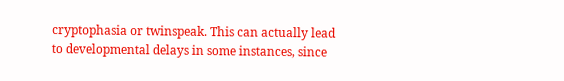cryptophasia or twinspeak. This can actually lead to developmental delays in some instances, since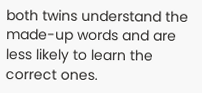both twins understand the made-up words and are less likely to learn the correct ones.